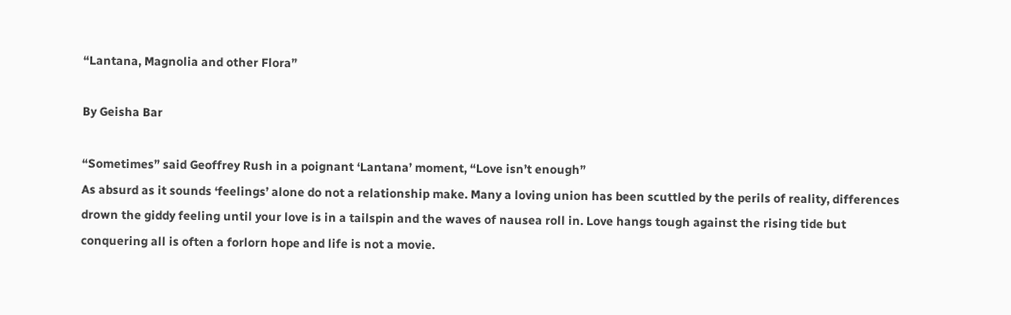“Lantana, Magnolia and other Flora”

By Geisha Bar

“Sometimes” said Geoffrey Rush in a poignant ‘Lantana’ moment, “Love isn’t enough”
As absurd as it sounds ‘feelings’ alone do not a relationship make. Many a loving union has been scuttled by the perils of reality, differences drown the giddy feeling until your love is in a tailspin and the waves of nausea roll in. Love hangs tough against the rising tide but conquering all is often a forlorn hope and life is not a movie.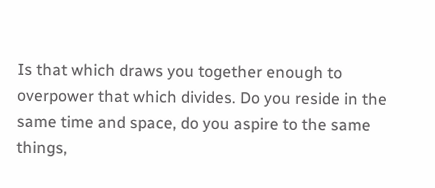Is that which draws you together enough to overpower that which divides. Do you reside in the same time and space, do you aspire to the same things,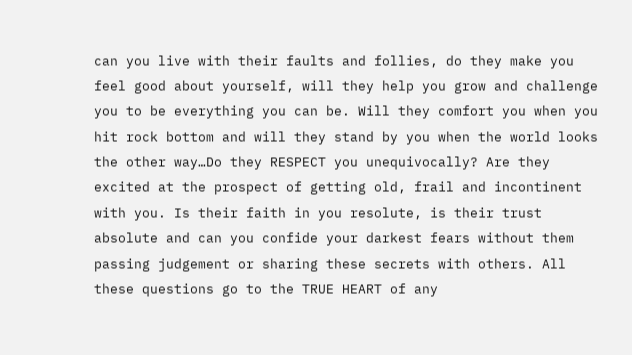can you live with their faults and follies, do they make you feel good about yourself, will they help you grow and challenge you to be everything you can be. Will they comfort you when you hit rock bottom and will they stand by you when the world looks the other way…Do they RESPECT you unequivocally? Are they excited at the prospect of getting old, frail and incontinent with you. Is their faith in you resolute, is their trust absolute and can you confide your darkest fears without them passing judgement or sharing these secrets with others. All these questions go to the TRUE HEART of any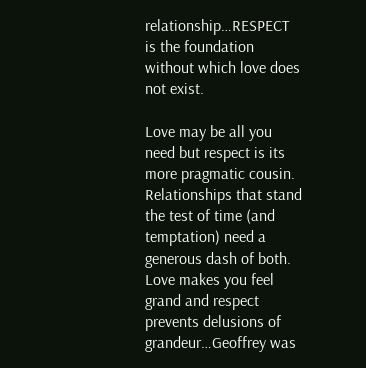relationship…RESPECT is the foundation without which love does not exist.

Love may be all you need but respect is its more pragmatic cousin. Relationships that stand the test of time (and temptation) need a generous dash of both. Love makes you feel grand and respect prevents delusions of grandeur…Geoffrey was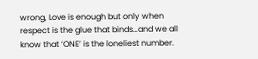wrong, Love is enough but only when respect is the glue that binds…and we all know that ‘ONE’ is the loneliest number.